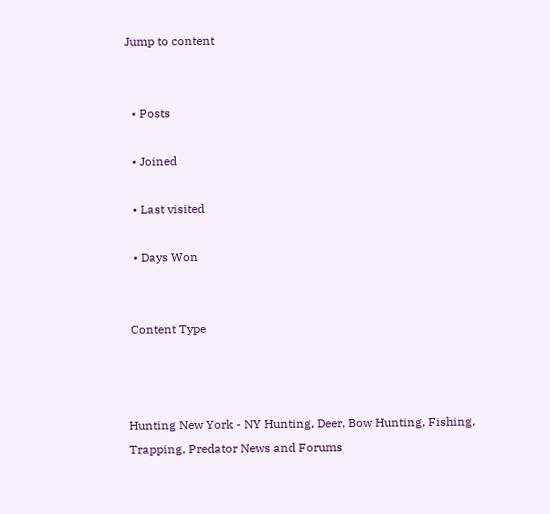Jump to content


  • Posts

  • Joined

  • Last visited

  • Days Won


 Content Type



Hunting New York - NY Hunting, Deer, Bow Hunting, Fishing, Trapping, Predator News and Forums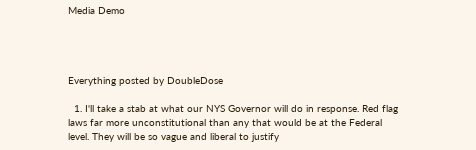Media Demo




Everything posted by DoubleDose

  1. I'll take a stab at what our NYS Governor will do in response. Red flag laws far more unconstitutional than any that would be at the Federal level. They will be so vague and liberal to justify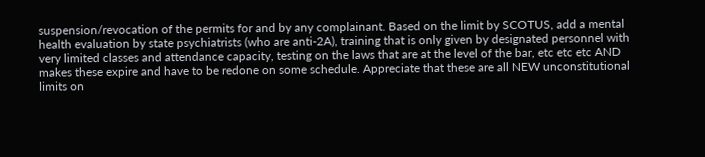suspension/revocation of the permits for and by any complainant. Based on the limit by SCOTUS, add a mental health evaluation by state psychiatrists (who are anti-2A), training that is only given by designated personnel with very limited classes and attendance capacity, testing on the laws that are at the level of the bar, etc etc etc AND makes these expire and have to be redone on some schedule. Appreciate that these are all NEW unconstitutional limits on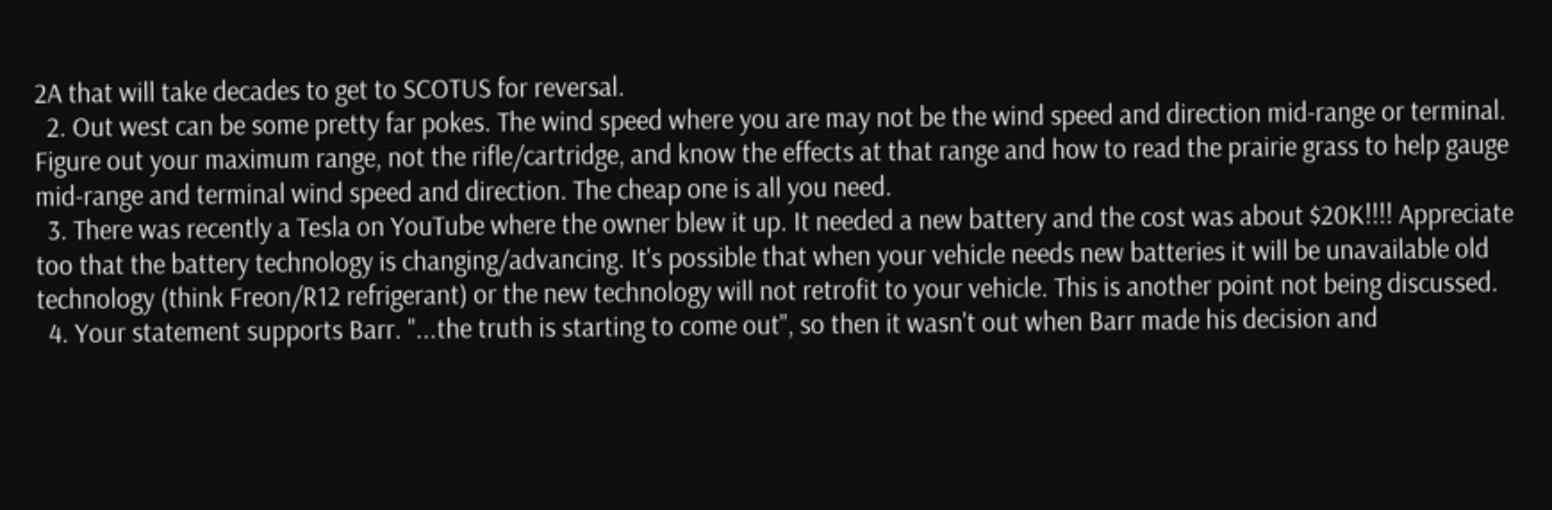2A that will take decades to get to SCOTUS for reversal.
  2. Out west can be some pretty far pokes. The wind speed where you are may not be the wind speed and direction mid-range or terminal. Figure out your maximum range, not the rifle/cartridge, and know the effects at that range and how to read the prairie grass to help gauge mid-range and terminal wind speed and direction. The cheap one is all you need.
  3. There was recently a Tesla on YouTube where the owner blew it up. It needed a new battery and the cost was about $20K!!!! Appreciate too that the battery technology is changing/advancing. It's possible that when your vehicle needs new batteries it will be unavailable old technology (think Freon/R12 refrigerant) or the new technology will not retrofit to your vehicle. This is another point not being discussed.
  4. Your statement supports Barr. "...the truth is starting to come out", so then it wasn't out when Barr made his decision and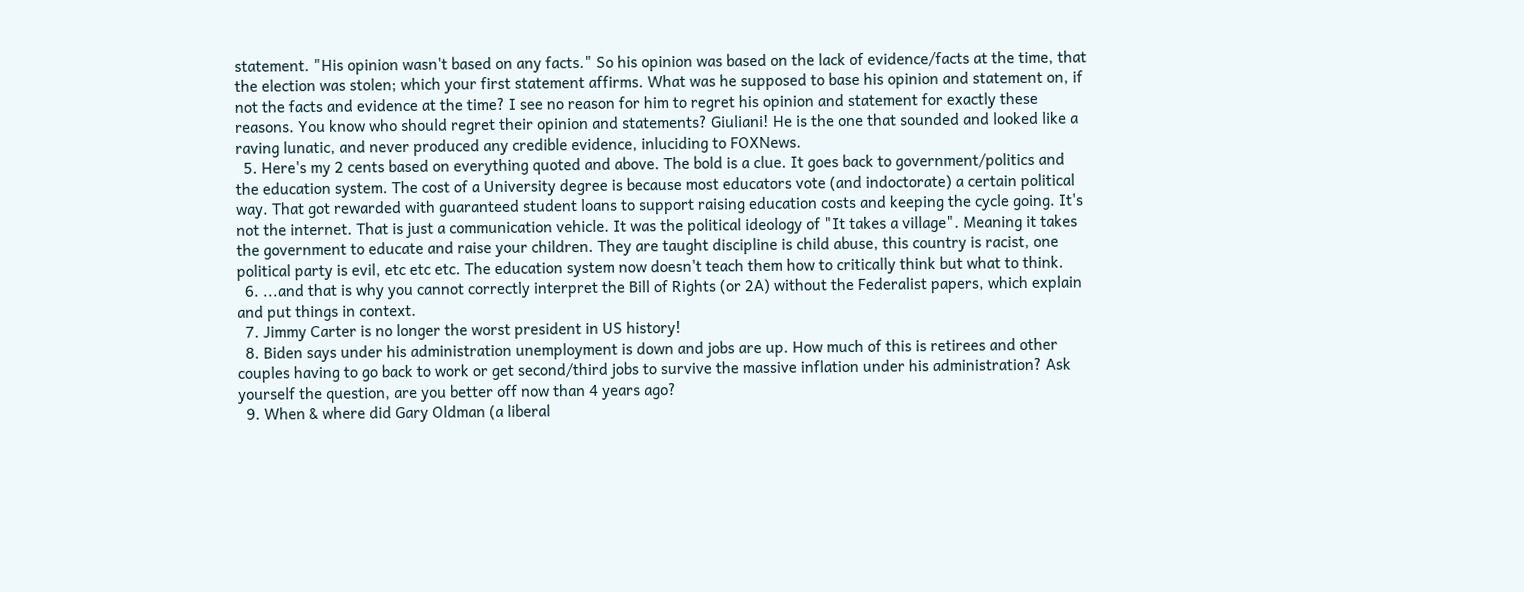statement. "His opinion wasn't based on any facts." So his opinion was based on the lack of evidence/facts at the time, that the election was stolen; which your first statement affirms. What was he supposed to base his opinion and statement on, if not the facts and evidence at the time? I see no reason for him to regret his opinion and statement for exactly these reasons. You know who should regret their opinion and statements? Giuliani! He is the one that sounded and looked like a raving lunatic, and never produced any credible evidence, inluciding to FOXNews.
  5. Here's my 2 cents based on everything quoted and above. The bold is a clue. It goes back to government/politics and the education system. The cost of a University degree is because most educators vote (and indoctorate) a certain political way. That got rewarded with guaranteed student loans to support raising education costs and keeping the cycle going. It's not the internet. That is just a communication vehicle. It was the political ideology of "It takes a village". Meaning it takes the government to educate and raise your children. They are taught discipline is child abuse, this country is racist, one political party is evil, etc etc etc. The education system now doesn't teach them how to critically think but what to think.
  6. ...and that is why you cannot correctly interpret the Bill of Rights (or 2A) without the Federalist papers, which explain and put things in context.
  7. Jimmy Carter is no longer the worst president in US history!
  8. Biden says under his administration unemployment is down and jobs are up. How much of this is retirees and other couples having to go back to work or get second/third jobs to survive the massive inflation under his administration? Ask yourself the question, are you better off now than 4 years ago?
  9. When & where did Gary Oldman (a liberal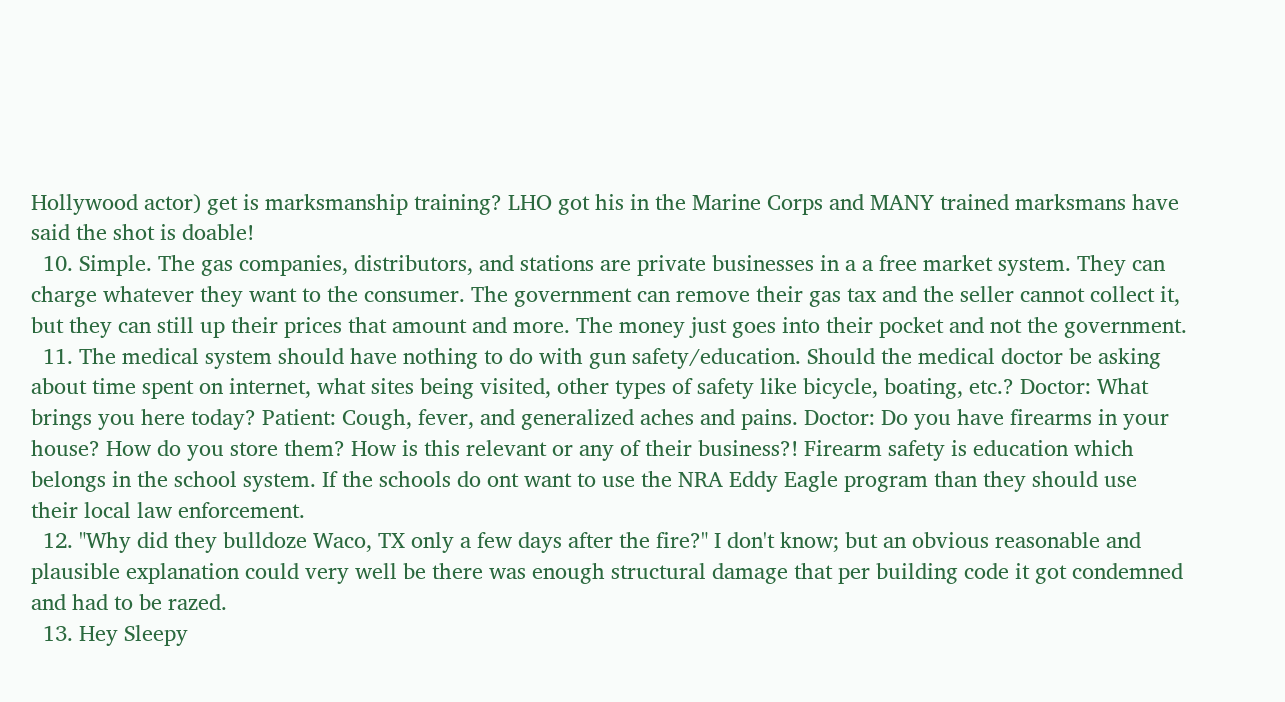Hollywood actor) get is marksmanship training? LHO got his in the Marine Corps and MANY trained marksmans have said the shot is doable!
  10. Simple. The gas companies, distributors, and stations are private businesses in a a free market system. They can charge whatever they want to the consumer. The government can remove their gas tax and the seller cannot collect it, but they can still up their prices that amount and more. The money just goes into their pocket and not the government.
  11. The medical system should have nothing to do with gun safety/education. Should the medical doctor be asking about time spent on internet, what sites being visited, other types of safety like bicycle, boating, etc.? Doctor: What brings you here today? Patient: Cough, fever, and generalized aches and pains. Doctor: Do you have firearms in your house? How do you store them? How is this relevant or any of their business?! Firearm safety is education which belongs in the school system. If the schools do ont want to use the NRA Eddy Eagle program than they should use their local law enforcement.
  12. "Why did they bulldoze Waco, TX only a few days after the fire?" I don't know; but an obvious reasonable and plausible explanation could very well be there was enough structural damage that per building code it got condemned and had to be razed.
  13. Hey Sleepy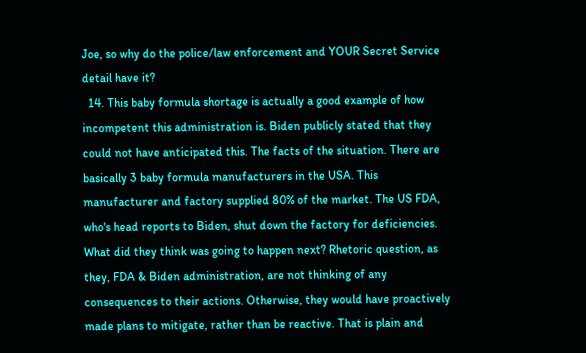Joe, so why do the police/law enforcement and YOUR Secret Service detail have it?
  14. This baby formula shortage is actually a good example of how incompetent this administration is. Biden publicly stated that they could not have anticipated this. The facts of the situation. There are basically 3 baby formula manufacturers in the USA. This manufacturer and factory supplied 80% of the market. The US FDA, who's head reports to Biden, shut down the factory for deficiencies. What did they think was going to happen next? Rhetoric question, as they, FDA & Biden administration, are not thinking of any consequences to their actions. Otherwise, they would have proactively made plans to mitigate, rather than be reactive. That is plain and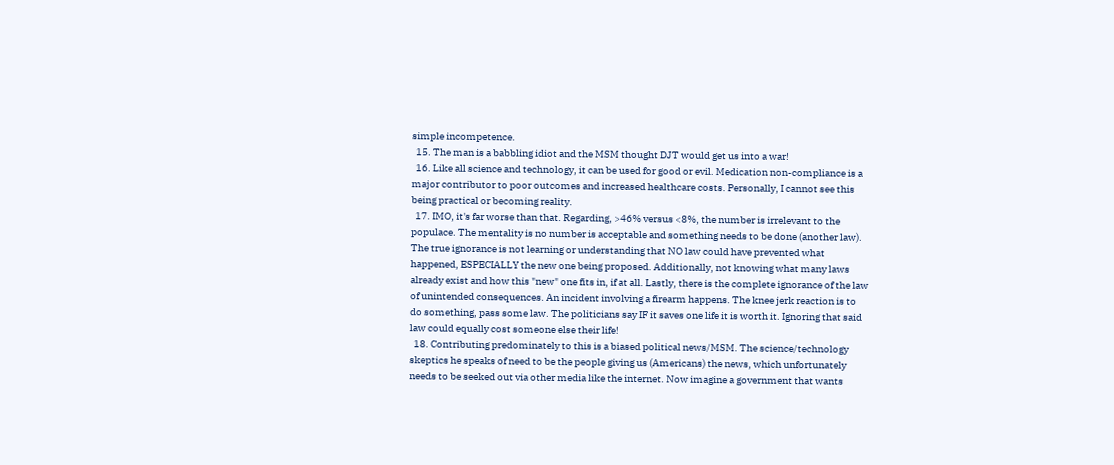simple incompetence.
  15. The man is a babbling idiot and the MSM thought DJT would get us into a war!
  16. Like all science and technology, it can be used for good or evil. Medication non-compliance is a major contributor to poor outcomes and increased healthcare costs. Personally, I cannot see this being practical or becoming reality.
  17. IMO, it's far worse than that. Regarding, >46% versus <8%, the number is irrelevant to the populace. The mentality is no number is acceptable and something needs to be done (another law). The true ignorance is not learning or understanding that NO law could have prevented what happened, ESPECIALLY the new one being proposed. Additionally, not knowing what many laws already exist and how this "new" one fits in, if at all. Lastly, there is the complete ignorance of the law of unintended consequences. An incident involving a firearm happens. The knee jerk reaction is to do something, pass some law. The politicians say IF it saves one life it is worth it. Ignoring that said law could equally cost someone else their life!
  18. Contributing predominately to this is a biased political news/MSM. The science/technology skeptics he speaks of need to be the people giving us (Americans) the news, which unfortunately needs to be seeked out via other media like the internet. Now imagine a government that wants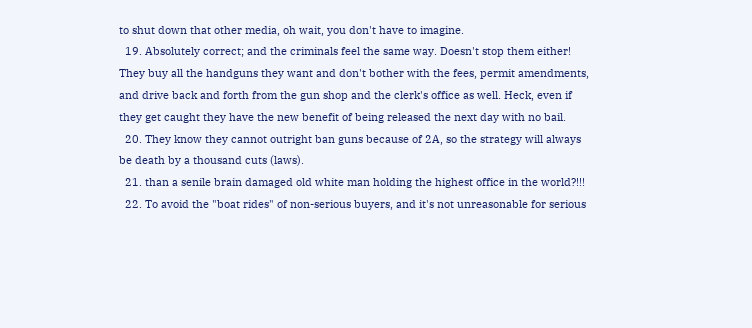to shut down that other media, oh wait, you don't have to imagine.
  19. Absolutely correct; and the criminals feel the same way. Doesn't stop them either! They buy all the handguns they want and don't bother with the fees, permit amendments, and drive back and forth from the gun shop and the clerk's office as well. Heck, even if they get caught they have the new benefit of being released the next day with no bail.
  20. They know they cannot outright ban guns because of 2A, so the strategy will always be death by a thousand cuts (laws).
  21. than a senile brain damaged old white man holding the highest office in the world?!!!
  22. To avoid the "boat rides" of non-serious buyers, and it's not unreasonable for serious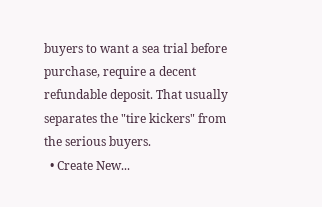buyers to want a sea trial before purchase, require a decent refundable deposit. That usually separates the "tire kickers" from the serious buyers.
  • Create New...